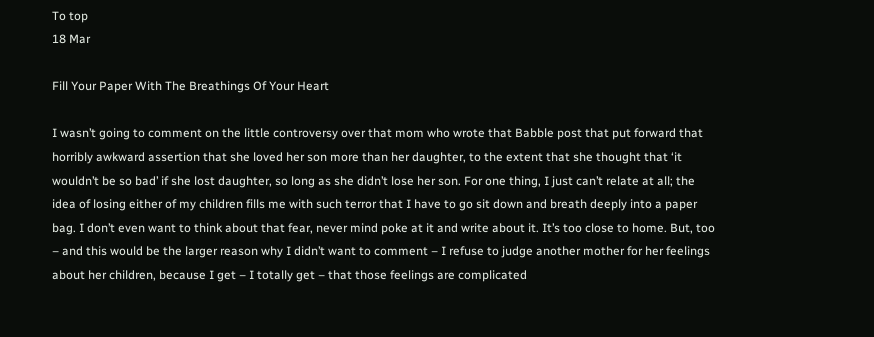To top
18 Mar

Fill Your Paper With The Breathings Of Your Heart

I wasn’t going to comment on the little controversy over that mom who wrote that Babble post that put forward that horribly awkward assertion that she loved her son more than her daughter, to the extent that she thought that ‘it wouldn’t be so bad’ if she lost daughter, so long as she didn’t lose her son. For one thing, I just can’t relate at all; the idea of losing either of my children fills me with such terror that I have to go sit down and breath deeply into a paper bag. I don’t even want to think about that fear, never mind poke at it and write about it. It’s too close to home. But, too – and this would be the larger reason why I didn’t want to comment – I refuse to judge another mother for her feelings about her children, because I get – I totally get – that those feelings are complicated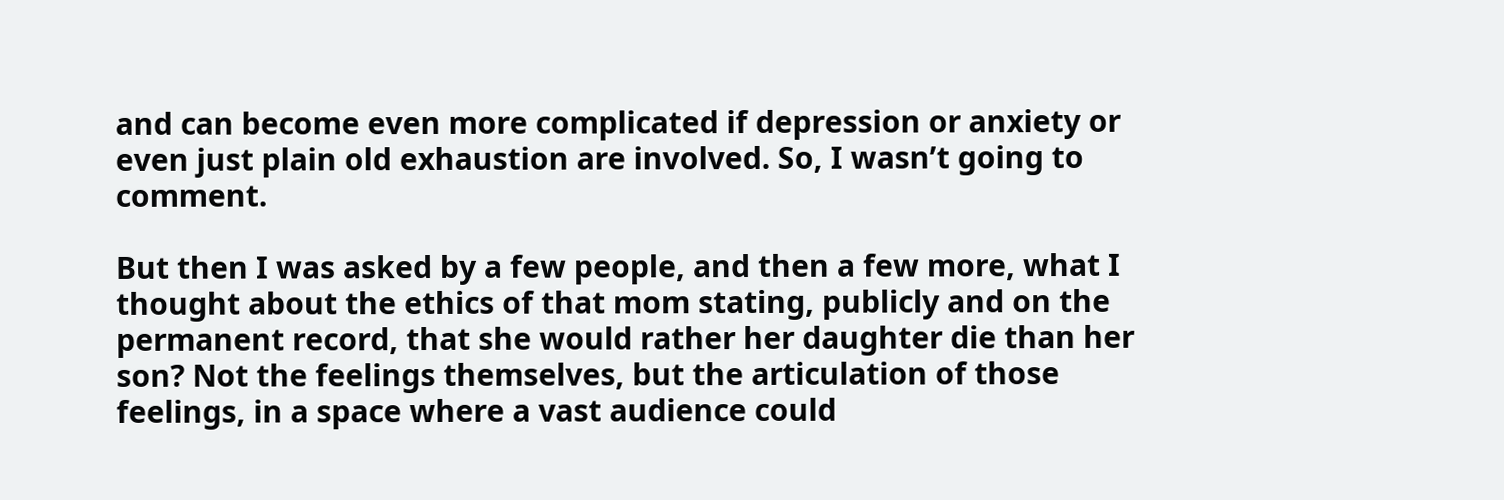and can become even more complicated if depression or anxiety or even just plain old exhaustion are involved. So, I wasn’t going to comment.

But then I was asked by a few people, and then a few more, what I thought about the ethics of that mom stating, publicly and on the permanent record, that she would rather her daughter die than her son? Not the feelings themselves, but the articulation of those feelings, in a space where a vast audience could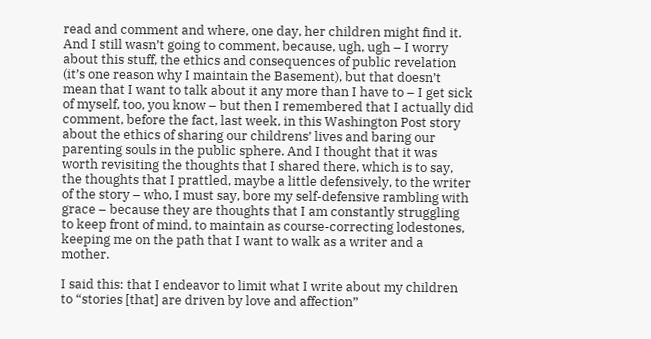read and comment and where, one day, her children might find it. And I still wasn’t going to comment, because, ugh, ugh – I worry about this stuff, the ethics and consequences of public revelation (it’s one reason why I maintain the Basement), but that doesn’t mean that I want to talk about it any more than I have to – I get sick of myself, too, you know – but then I remembered that I actually did comment, before the fact, last week, in this Washington Post story about the ethics of sharing our childrens’ lives and baring our parenting souls in the public sphere. And I thought that it was worth revisiting the thoughts that I shared there, which is to say, the thoughts that I prattled, maybe a little defensively, to the writer of the story – who, I must say, bore my self-defensive rambling with grace – because they are thoughts that I am constantly struggling to keep front of mind, to maintain as course-correcting lodestones, keeping me on the path that I want to walk as a writer and a mother.

I said this: that I endeavor to limit what I write about my children to “stories [that] are driven by love and affection”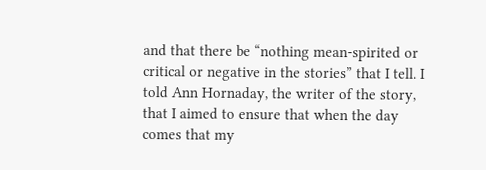and that there be “nothing mean-spirited or critical or negative in the stories” that I tell. I told Ann Hornaday, the writer of the story, that I aimed to ensure that when the day comes that my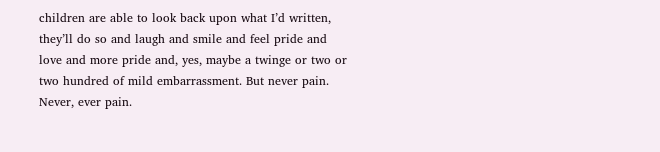children are able to look back upon what I’d written, they’ll do so and laugh and smile and feel pride and love and more pride and, yes, maybe a twinge or two or two hundred of mild embarrassment. But never pain. Never, ever pain.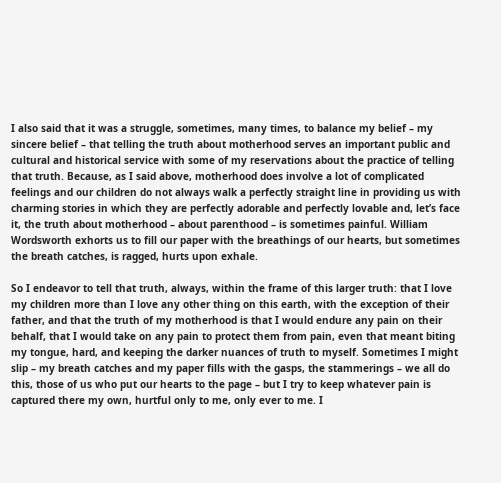I also said that it was a struggle, sometimes, many times, to balance my belief – my sincere belief – that telling the truth about motherhood serves an important public and cultural and historical service with some of my reservations about the practice of telling that truth. Because, as I said above, motherhood does involve a lot of complicated feelings and our children do not always walk a perfectly straight line in providing us with charming stories in which they are perfectly adorable and perfectly lovable and, let’s face it, the truth about motherhood – about parenthood – is sometimes painful. William Wordsworth exhorts us to fill our paper with the breathings of our hearts, but sometimes the breath catches, is ragged, hurts upon exhale.

So I endeavor to tell that truth, always, within the frame of this larger truth: that I love my children more than I love any other thing on this earth, with the exception of their father, and that the truth of my motherhood is that I would endure any pain on their behalf, that I would take on any pain to protect them from pain, even that meant biting my tongue, hard, and keeping the darker nuances of truth to myself. Sometimes I might slip – my breath catches and my paper fills with the gasps, the stammerings – we all do this, those of us who put our hearts to the page – but I try to keep whatever pain is captured there my own, hurtful only to me, only ever to me. I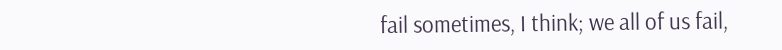fail sometimes, I think; we all of us fail,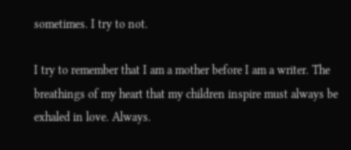sometimes. I try to not.

I try to remember that I am a mother before I am a writer. The breathings of my heart that my children inspire must always be exhaled in love. Always.